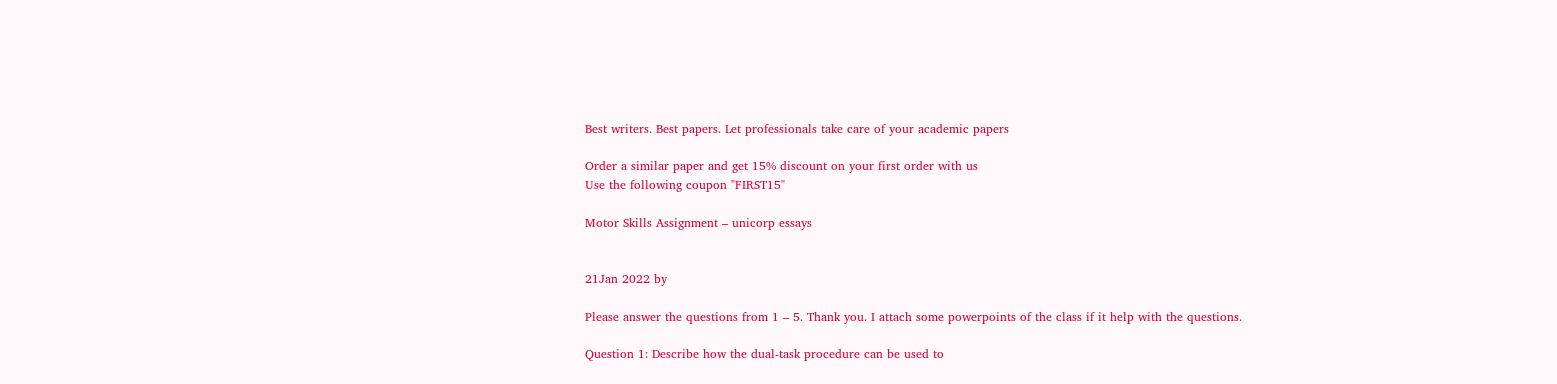Best writers. Best papers. Let professionals take care of your academic papers

Order a similar paper and get 15% discount on your first order with us
Use the following coupon "FIRST15"

Motor Skills Assignment – unicorp essays


21Jan 2022 by

Please answer the questions from 1 – 5. Thank you. I attach some powerpoints of the class if it help with the questions.

Question 1: Describe how the dual-task procedure can be used to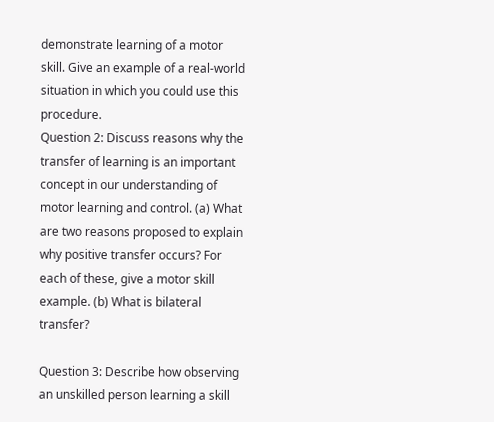demonstrate learning of a motor skill. Give an example of a real-world situation in which you could use this procedure.
Question 2: Discuss reasons why the transfer of learning is an important concept in our understanding of motor learning and control. (a) What are two reasons proposed to explain why positive transfer occurs? For each of these, give a motor skill example. (b) What is bilateral transfer?

Question 3: Describe how observing an unskilled person learning a skill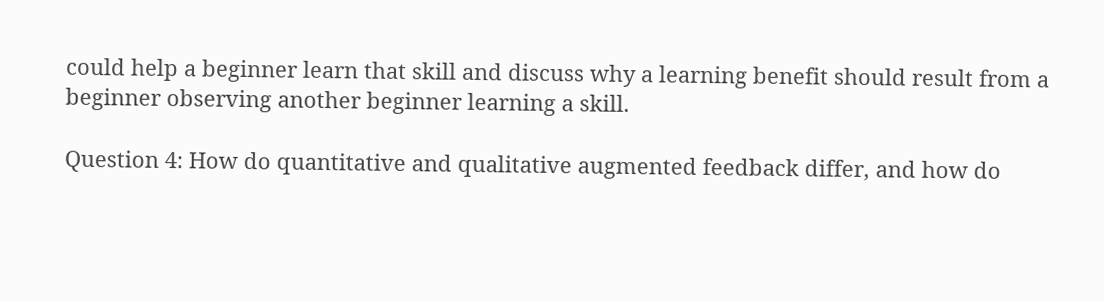could help a beginner learn that skill and discuss why a learning benefit should result from a beginner observing another beginner learning a skill.

Question 4: How do quantitative and qualitative augmented feedback differ, and how do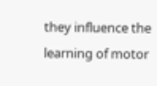they influence the learning of motor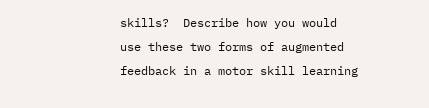skills?  Describe how you would use these two forms of augmented feedback in a motor skill learning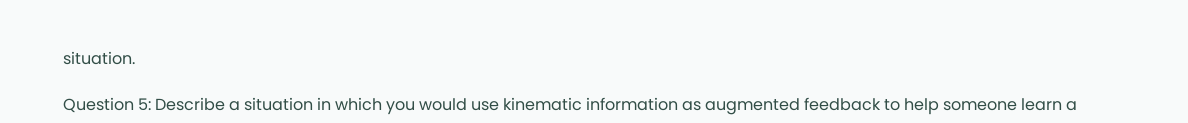situation.

Question 5: Describe a situation in which you would use kinematic information as augmented feedback to help someone learn a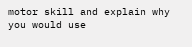motor skill and explain why you would use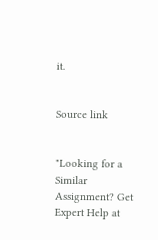it.


Source link


"Looking for a Similar Assignment? Get Expert Help at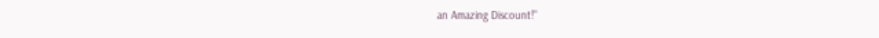an Amazing Discount!"